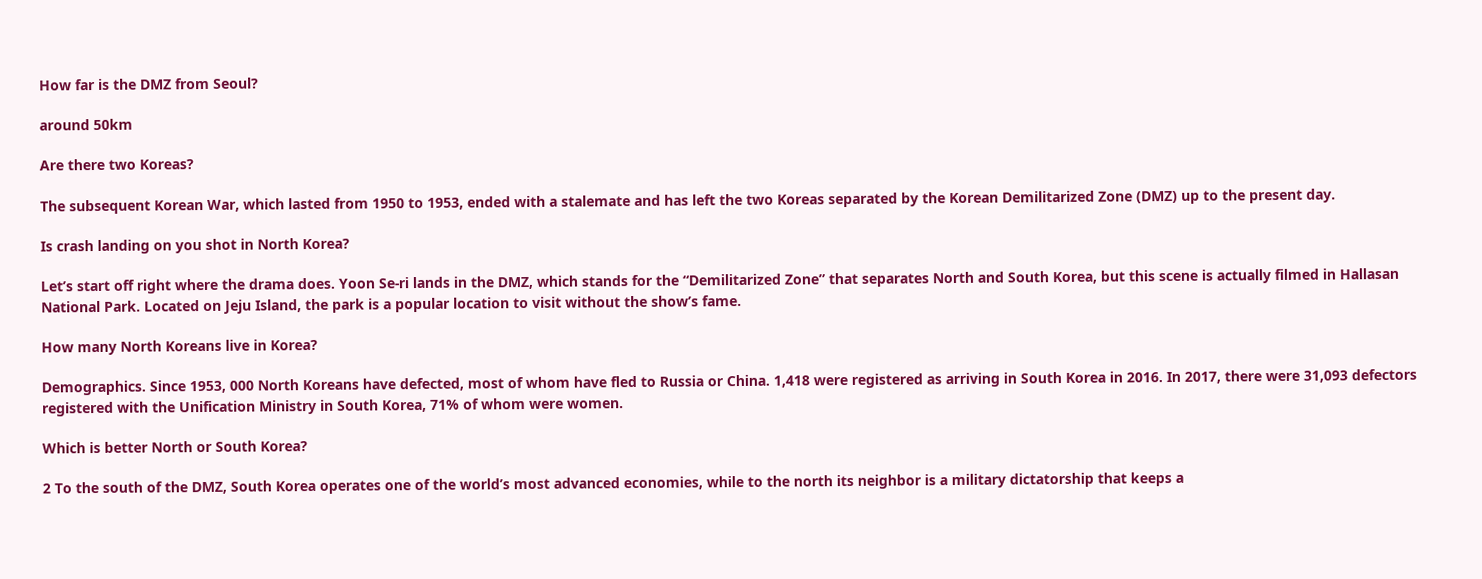How far is the DMZ from Seoul?

around 50km

Are there two Koreas?

The subsequent Korean War, which lasted from 1950 to 1953, ended with a stalemate and has left the two Koreas separated by the Korean Demilitarized Zone (DMZ) up to the present day.

Is crash landing on you shot in North Korea?

Let’s start off right where the drama does. Yoon Se-ri lands in the DMZ, which stands for the “Demilitarized Zone” that separates North and South Korea, but this scene is actually filmed in Hallasan National Park. Located on Jeju Island, the park is a popular location to visit without the show’s fame.

How many North Koreans live in Korea?

Demographics. Since 1953, 000 North Koreans have defected, most of whom have fled to Russia or China. 1,418 were registered as arriving in South Korea in 2016. In 2017, there were 31,093 defectors registered with the Unification Ministry in South Korea, 71% of whom were women.

Which is better North or South Korea?

2 To the south of the DMZ, South Korea operates one of the world’s most advanced economies, while to the north its neighbor is a military dictatorship that keeps a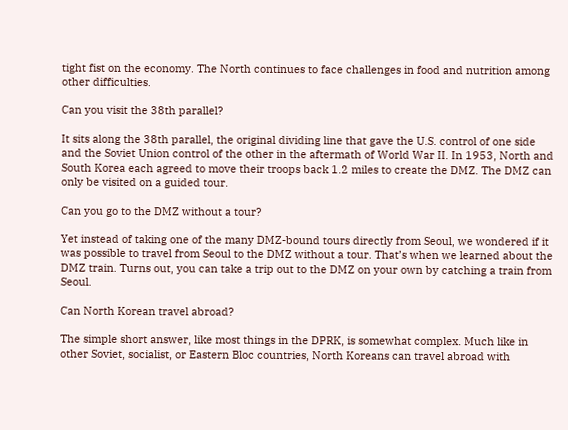tight fist on the economy. The North continues to face challenges in food and nutrition among other difficulties.

Can you visit the 38th parallel?

It sits along the 38th parallel, the original dividing line that gave the U.S. control of one side and the Soviet Union control of the other in the aftermath of World War II. In 1953, North and South Korea each agreed to move their troops back 1.2 miles to create the DMZ. The DMZ can only be visited on a guided tour.

Can you go to the DMZ without a tour?

Yet instead of taking one of the many DMZ-bound tours directly from Seoul, we wondered if it was possible to travel from Seoul to the DMZ without a tour. That’s when we learned about the DMZ train. Turns out, you can take a trip out to the DMZ on your own by catching a train from Seoul.

Can North Korean travel abroad?

The simple short answer, like most things in the DPRK, is somewhat complex. Much like in other Soviet, socialist, or Eastern Bloc countries, North Koreans can travel abroad with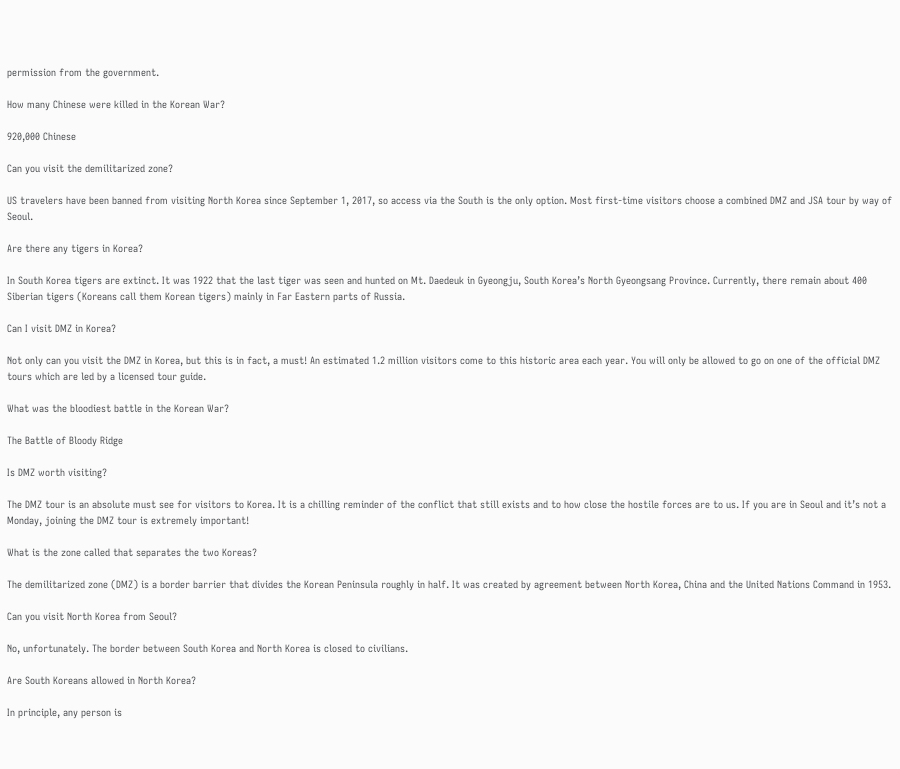permission from the government.

How many Chinese were killed in the Korean War?

920,000 Chinese

Can you visit the demilitarized zone?

US travelers have been banned from visiting North Korea since September 1, 2017, so access via the South is the only option. Most first-time visitors choose a combined DMZ and JSA tour by way of Seoul.

Are there any tigers in Korea?

In South Korea tigers are extinct. It was 1922 that the last tiger was seen and hunted on Mt. Daedeuk in Gyeongju, South Korea’s North Gyeongsang Province. Currently, there remain about 400 Siberian tigers (Koreans call them Korean tigers) mainly in Far Eastern parts of Russia.

Can I visit DMZ in Korea?

Not only can you visit the DMZ in Korea, but this is in fact, a must! An estimated 1.2 million visitors come to this historic area each year. You will only be allowed to go on one of the official DMZ tours which are led by a licensed tour guide.

What was the bloodiest battle in the Korean War?

The Battle of Bloody Ridge

Is DMZ worth visiting?

The DMZ tour is an absolute must see for visitors to Korea. It is a chilling reminder of the conflict that still exists and to how close the hostile forces are to us. If you are in Seoul and it’s not a Monday, joining the DMZ tour is extremely important!

What is the zone called that separates the two Koreas?

The demilitarized zone (DMZ) is a border barrier that divides the Korean Peninsula roughly in half. It was created by agreement between North Korea, China and the United Nations Command in 1953.

Can you visit North Korea from Seoul?

No, unfortunately. The border between South Korea and North Korea is closed to civilians.

Are South Koreans allowed in North Korea?

In principle, any person is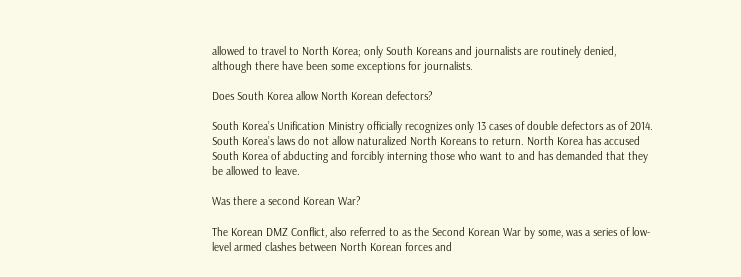allowed to travel to North Korea; only South Koreans and journalists are routinely denied, although there have been some exceptions for journalists.

Does South Korea allow North Korean defectors?

South Korea’s Unification Ministry officially recognizes only 13 cases of double defectors as of 2014. South Korea’s laws do not allow naturalized North Koreans to return. North Korea has accused South Korea of abducting and forcibly interning those who want to and has demanded that they be allowed to leave.

Was there a second Korean War?

The Korean DMZ Conflict, also referred to as the Second Korean War by some, was a series of low-level armed clashes between North Korean forces and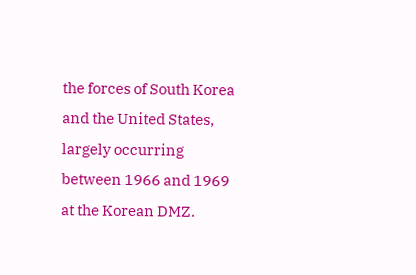the forces of South Korea and the United States, largely occurring between 1966 and 1969 at the Korean DMZ.